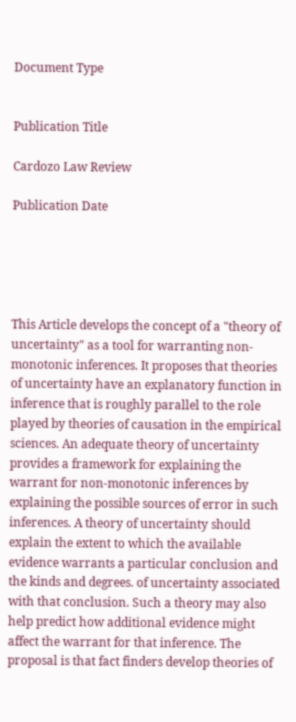Document Type


Publication Title

Cardozo Law Review

Publication Date





This Article develops the concept of a "theory of uncertainty" as a tool for warranting non-monotonic inferences. It proposes that theories of uncertainty have an explanatory function in inference that is roughly parallel to the role played by theories of causation in the empirical sciences. An adequate theory of uncertainty provides a framework for explaining the warrant for non-monotonic inferences by explaining the possible sources of error in such inferences. A theory of uncertainty should explain the extent to which the available evidence warrants a particular conclusion and the kinds and degrees. of uncertainty associated with that conclusion. Such a theory may also help predict how additional evidence might affect the warrant for that inference. The proposal is that fact finders develop theories of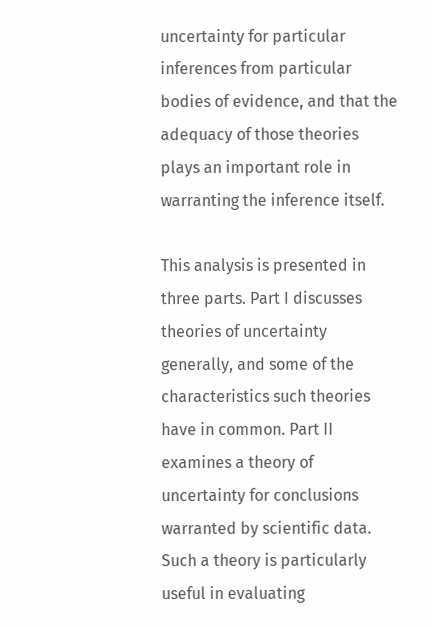uncertainty for particular inferences from particular bodies of evidence, and that the adequacy of those theories plays an important role in warranting the inference itself.

This analysis is presented in three parts. Part I discusses theories of uncertainty generally, and some of the characteristics such theories have in common. Part II examines a theory of uncertainty for conclusions warranted by scientific data. Such a theory is particularly useful in evaluating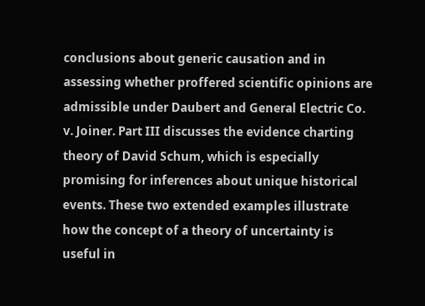conclusions about generic causation and in assessing whether proffered scientific opinions are admissible under Daubert and General Electric Co. v. Joiner. Part III discusses the evidence charting theory of David Schum, which is especially promising for inferences about unique historical events. These two extended examples illustrate how the concept of a theory of uncertainty is useful in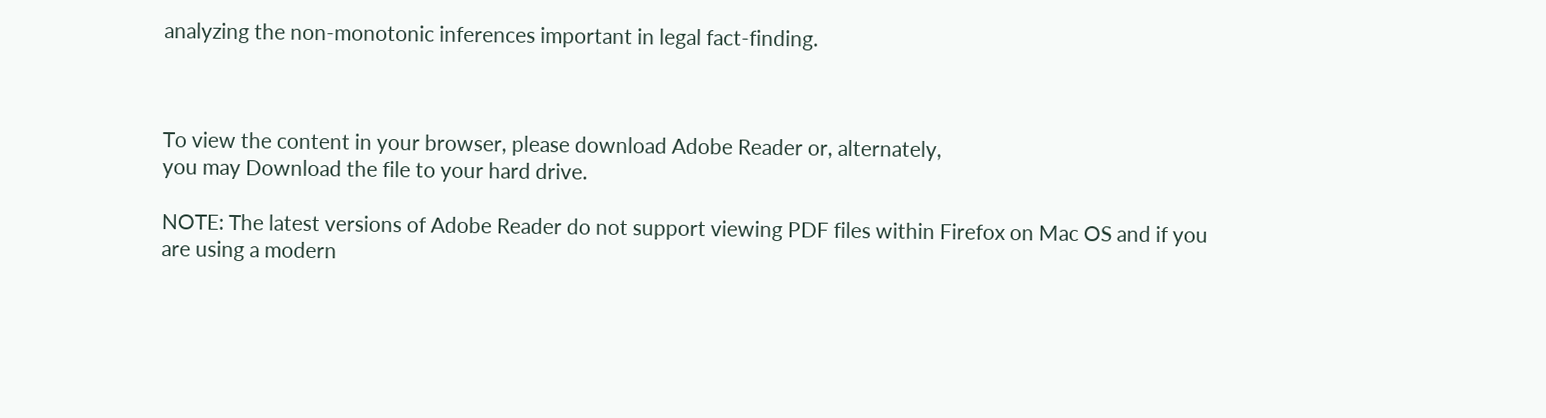analyzing the non-monotonic inferences important in legal fact-finding.



To view the content in your browser, please download Adobe Reader or, alternately,
you may Download the file to your hard drive.

NOTE: The latest versions of Adobe Reader do not support viewing PDF files within Firefox on Mac OS and if you are using a modern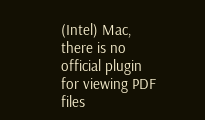(Intel) Mac, there is no official plugin for viewing PDF files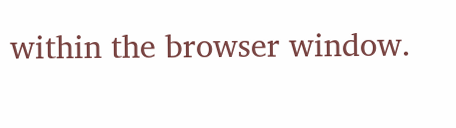within the browser window.